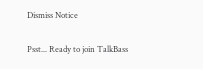Dismiss Notice

Psst... Ready to join TalkBass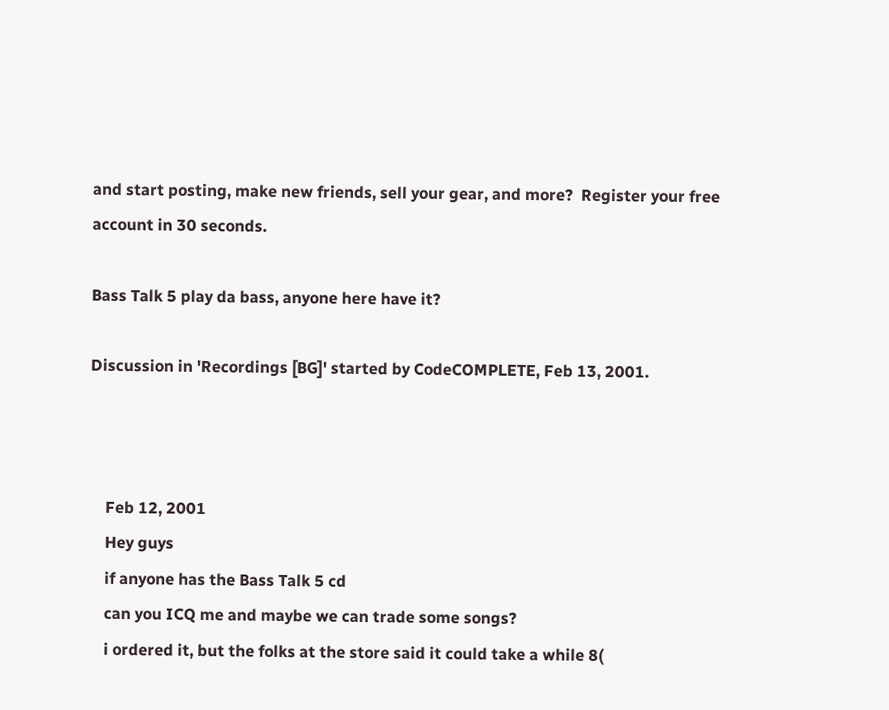and start posting, make new friends, sell your gear, and more?  Register your free account in 30 seconds.

Bass Talk 5 play da bass, anyone here have it?

Discussion in 'Recordings [BG]' started by CodeCOMPLETE, Feb 13, 2001.



    Feb 12, 2001
    Hey guys
    if anyone has the Bass Talk 5 cd
    can you ICQ me and maybe we can trade some songs?
    i ordered it, but the folks at the store said it could take a while 8(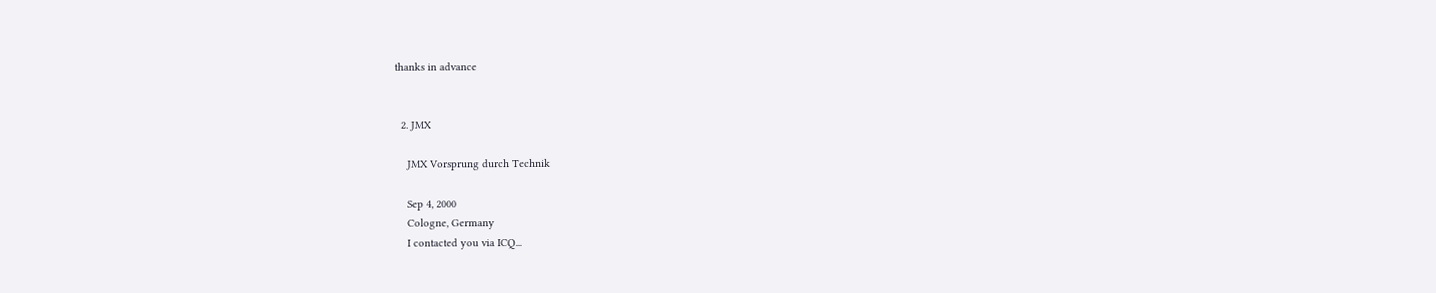thanks in advance


  2. JMX

    JMX Vorsprung durch Technik

    Sep 4, 2000
    Cologne, Germany
    I contacted you via ICQ...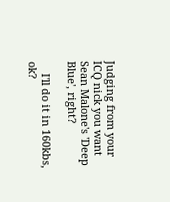Judging from your ICQ nick you want Sean Malone's 'Deep Blue', right?

    I'll do it in 160kbs, ok?